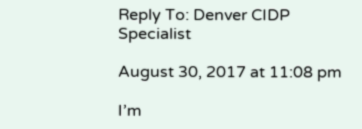Reply To: Denver CIDP Specialist

August 30, 2017 at 11:08 pm

I’m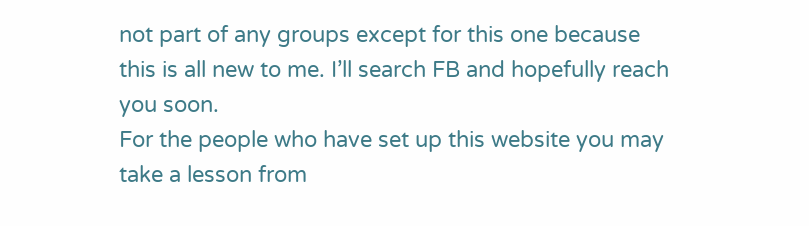not part of any groups except for this one because this is all new to me. I’ll search FB and hopefully reach you soon.
For the people who have set up this website you may take a lesson from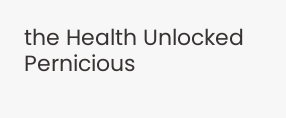the Health Unlocked Pernicious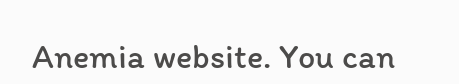Anemia website. You can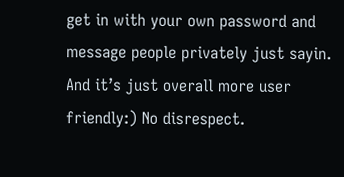get in with your own password and message people privately just sayin. And it’s just overall more user friendly:) No disrespect.